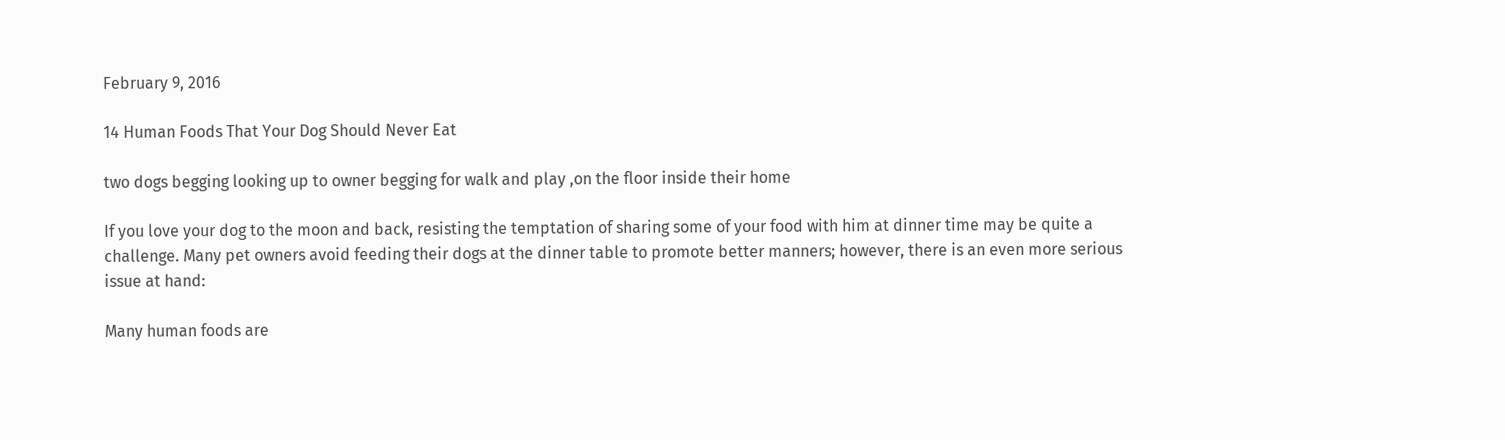February 9, 2016

14 Human Foods That Your Dog Should Never Eat

two dogs begging looking up to owner begging for walk and play ,on the floor inside their home

If you love your dog to the moon and back, resisting the temptation of sharing some of your food with him at dinner time may be quite a challenge. Many pet owners avoid feeding their dogs at the dinner table to promote better manners; however, there is an even more serious issue at hand:

Many human foods are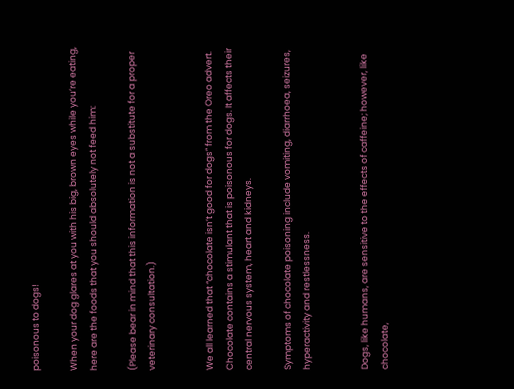poisonous to dogs!

When your dog glares at you with his big, brown eyes while you’re eating, here are the foods that you should absolutely not feed him:

(Please bear in mind that this information is not a substitute for a proper veterinary consultation.)


We all learned that “chocolate isn’t good for dogs” from the Oreo advert. Chocolate contains a stimulant that is poisonous for dogs. It affects their central nervous system, heart and kidneys.

Symptoms of chocolate poisoning include vomiting, diarrhoea, seizures, hyperactivity and restlessness.


Dogs, like humans, are sensitive to the effects of caffeine; however, like chocolate,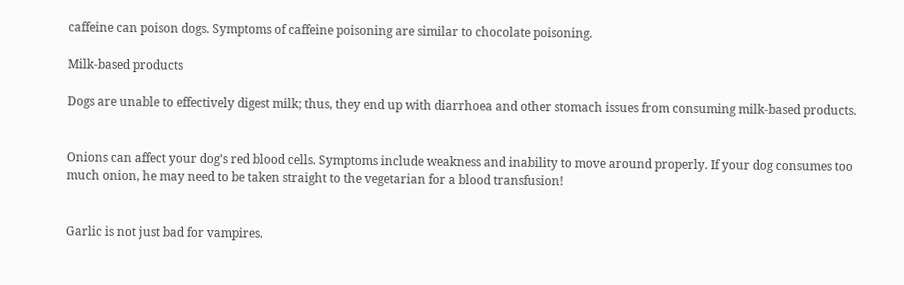caffeine can poison dogs. Symptoms of caffeine poisoning are similar to chocolate poisoning.

Milk-based products

Dogs are unable to effectively digest milk; thus, they end up with diarrhoea and other stomach issues from consuming milk-based products.


Onions can affect your dog’s red blood cells. Symptoms include weakness and inability to move around properly. If your dog consumes too much onion, he may need to be taken straight to the vegetarian for a blood transfusion!


Garlic is not just bad for vampires.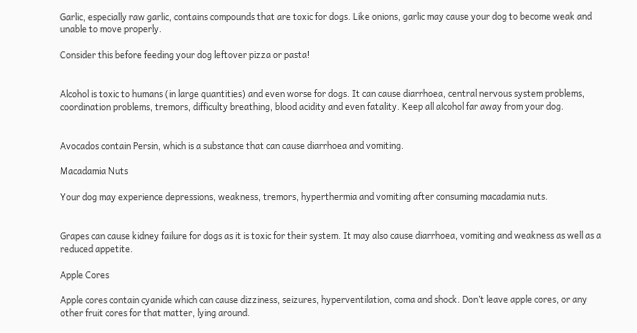Garlic, especially raw garlic, contains compounds that are toxic for dogs. Like onions, garlic may cause your dog to become weak and unable to move properly.

Consider this before feeding your dog leftover pizza or pasta!


Alcohol is toxic to humans (in large quantities) and even worse for dogs. It can cause diarrhoea, central nervous system problems, coordination problems, tremors, difficulty breathing, blood acidity and even fatality. Keep all alcohol far away from your dog.


Avocados contain Persin, which is a substance that can cause diarrhoea and vomiting.

Macadamia Nuts

Your dog may experience depressions, weakness, tremors, hyperthermia and vomiting after consuming macadamia nuts.


Grapes can cause kidney failure for dogs as it is toxic for their system. It may also cause diarrhoea, vomiting and weakness as well as a reduced appetite.

Apple Cores

Apple cores contain cyanide which can cause dizziness, seizures, hyperventilation, coma and shock. Don’t leave apple cores, or any other fruit cores for that matter, lying around.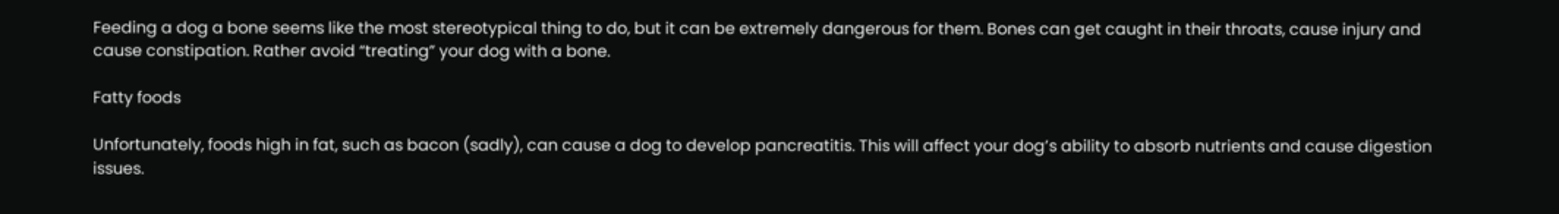Feeding a dog a bone seems like the most stereotypical thing to do, but it can be extremely dangerous for them. Bones can get caught in their throats, cause injury and cause constipation. Rather avoid “treating” your dog with a bone.

Fatty foods

Unfortunately, foods high in fat, such as bacon (sadly), can cause a dog to develop pancreatitis. This will affect your dog’s ability to absorb nutrients and cause digestion issues.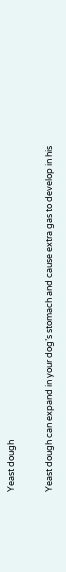Yeast dough

Yeast dough can expand in your dog’s stomach and cause extra gas to develop in his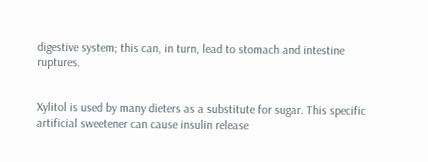digestive system; this can, in turn, lead to stomach and intestine ruptures.


Xylitol is used by many dieters as a substitute for sugar. This specific artificial sweetener can cause insulin release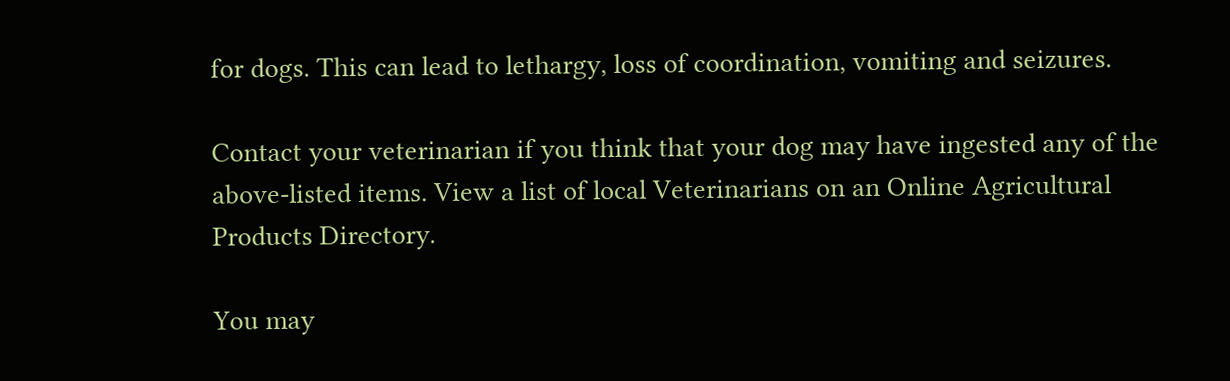for dogs. This can lead to lethargy, loss of coordination, vomiting and seizures.

Contact your veterinarian if you think that your dog may have ingested any of the above-listed items. View a list of local Veterinarians on an Online Agricultural Products Directory.

You may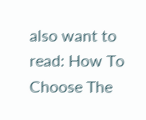also want to read: How To Choose The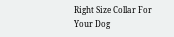Right Size Collar For Your Dog